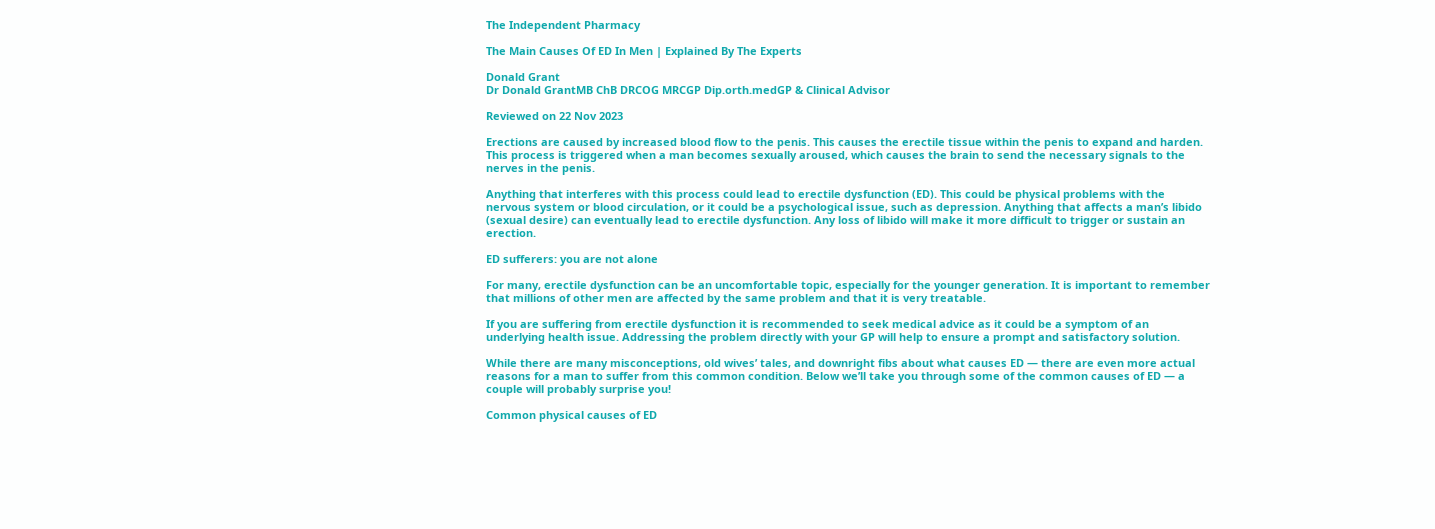The Independent Pharmacy

The Main Causes Of ED In Men | Explained By The Experts

Donald Grant
Dr Donald GrantMB ChB DRCOG MRCGP Dip.orth.medGP & Clinical Advisor

Reviewed on 22 Nov 2023

Erections are caused by increased blood flow to the penis. This causes the erectile tissue within the penis to expand and harden. This process is triggered when a man becomes sexually aroused, which causes the brain to send the necessary signals to the nerves in the penis.

Anything that interferes with this process could lead to erectile dysfunction (ED). This could be physical problems with the nervous system or blood circulation, or it could be a psychological issue, such as depression. Anything that affects a man’s libido (sexual desire) can eventually lead to erectile dysfunction. Any loss of libido will make it more difficult to trigger or sustain an erection.

ED sufferers: you are not alone

For many, erectile dysfunction can be an uncomfortable topic, especially for the younger generation. It is important to remember that millions of other men are affected by the same problem and that it is very treatable.

If you are suffering from erectile dysfunction it is recommended to seek medical advice as it could be a symptom of an underlying health issue. Addressing the problem directly with your GP will help to ensure a prompt and satisfactory solution.

While there are many misconceptions, old wives’ tales, and downright fibs about what causes ED — there are even more actual reasons for a man to suffer from this common condition. Below we’ll take you through some of the common causes of ED — a couple will probably surprise you!

Common physical causes of ED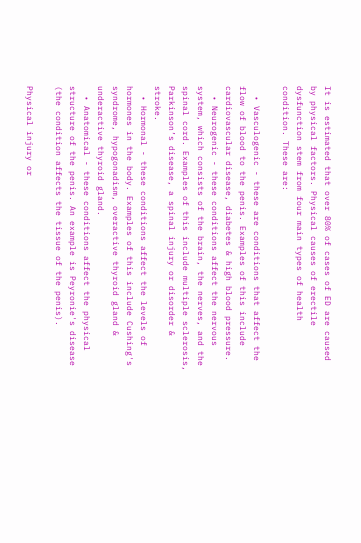It is estimated that over 80% of cases of ED are caused by physical factors. Physical causes of erectile dysfunction stem from four main types of health condition. These are:

  • Vasculogenic - these are conditions that affect the flow of blood to the penis. Examples of this include cardiovascular disease, diabetes & high blood pressure.
  • Neurogenic - these conditions affect the nervous system, which consists of the brain, the nerves, and the spinal cord. Examples of this include multiple sclerosis, Parkinson’s disease, a spinal injury or disorder & stroke.
  • Hormonal - these conditions affect the levels of hormones in the body. Examples of this include Cushing's syndrome, hypogonadism, overactive thyroid gland & underactive thyroid gland.
  • Anatomical - these conditions affect the physical structure of the penis. An example is Peyronie's disease (the condition affects the tissue of the penis).

Physical injury or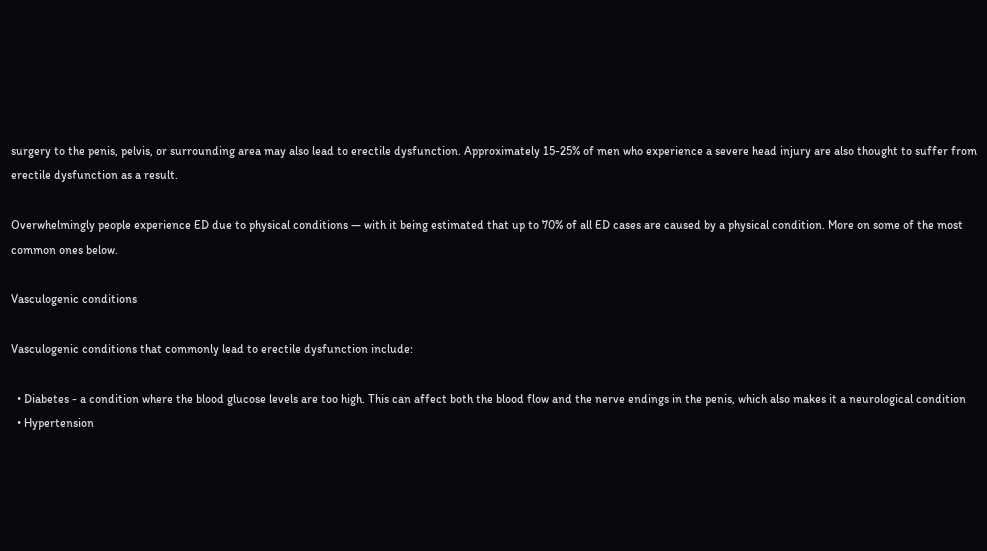surgery to the penis, pelvis, or surrounding area may also lead to erectile dysfunction. Approximately 15-25% of men who experience a severe head injury are also thought to suffer from erectile dysfunction as a result.

Overwhelmingly people experience ED due to physical conditions — with it being estimated that up to 70% of all ED cases are caused by a physical condition. More on some of the most common ones below.

Vasculogenic conditions

Vasculogenic conditions that commonly lead to erectile dysfunction include:

  • Diabetes - a condition where the blood glucose levels are too high. This can affect both the blood flow and the nerve endings in the penis, which also makes it a neurological condition
  • Hypertension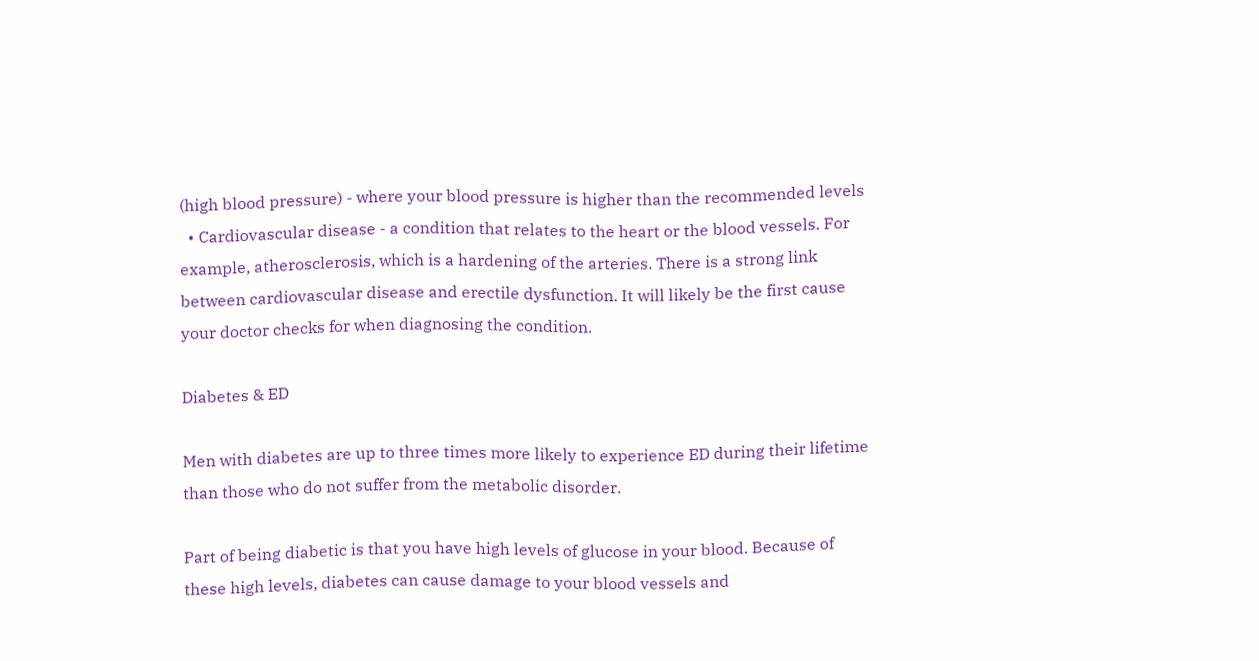(high blood pressure) - where your blood pressure is higher than the recommended levels
  • Cardiovascular disease - a condition that relates to the heart or the blood vessels. For example, atherosclerosis, which is a hardening of the arteries. There is a strong link between cardiovascular disease and erectile dysfunction. It will likely be the first cause your doctor checks for when diagnosing the condition.

Diabetes & ED

Men with diabetes are up to three times more likely to experience ED during their lifetime than those who do not suffer from the metabolic disorder.

Part of being diabetic is that you have high levels of glucose in your blood. Because of these high levels, diabetes can cause damage to your blood vessels and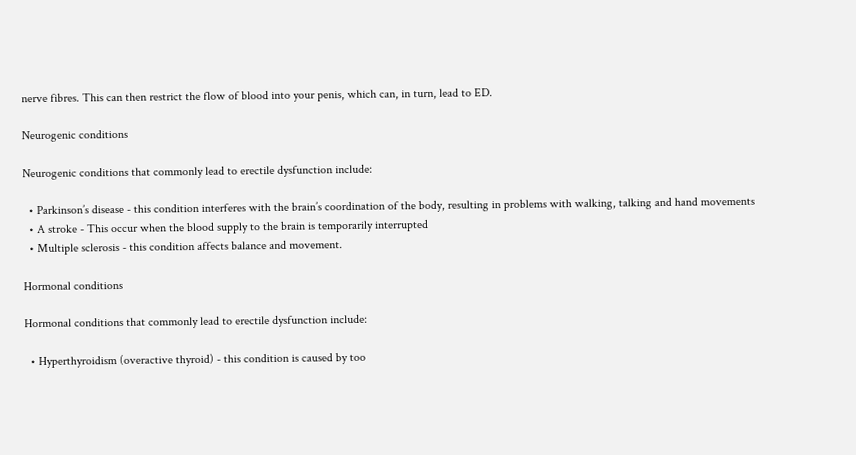nerve fibres. This can then restrict the flow of blood into your penis, which can, in turn, lead to ED.

Neurogenic conditions

Neurogenic conditions that commonly lead to erectile dysfunction include:

  • Parkinson’s disease - this condition interferes with the brain’s coordination of the body, resulting in problems with walking, talking and hand movements
  • A stroke - This occur when the blood supply to the brain is temporarily interrupted
  • Multiple sclerosis - this condition affects balance and movement.

Hormonal conditions

Hormonal conditions that commonly lead to erectile dysfunction include:

  • Hyperthyroidism (overactive thyroid) - this condition is caused by too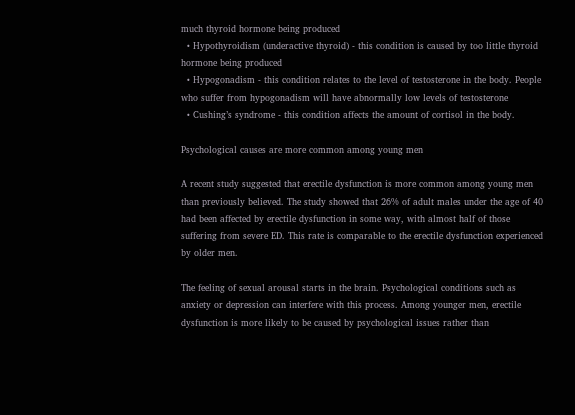much thyroid hormone being produced
  • Hypothyroidism (underactive thyroid) - this condition is caused by too little thyroid hormone being produced
  • Hypogonadism - this condition relates to the level of testosterone in the body. People who suffer from hypogonadism will have abnormally low levels of testosterone
  • Cushing’s syndrome - this condition affects the amount of cortisol in the body.

Psychological causes are more common among young men

A recent study suggested that erectile dysfunction is more common among young men than previously believed. The study showed that 26% of adult males under the age of 40 had been affected by erectile dysfunction in some way, with almost half of those suffering from severe ED. This rate is comparable to the erectile dysfunction experienced by older men.

The feeling of sexual arousal starts in the brain. Psychological conditions such as anxiety or depression can interfere with this process. Among younger men, erectile dysfunction is more likely to be caused by psychological issues rather than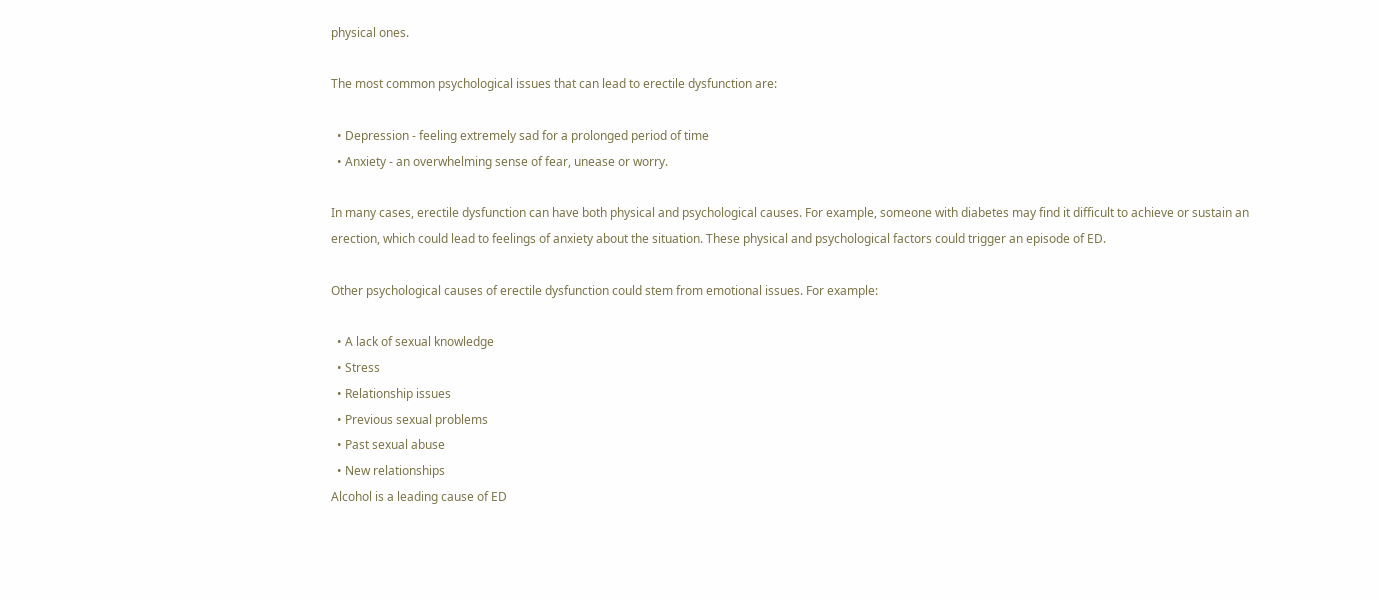physical ones.

The most common psychological issues that can lead to erectile dysfunction are:

  • Depression - feeling extremely sad for a prolonged period of time
  • Anxiety - an overwhelming sense of fear, unease or worry.

In many cases, erectile dysfunction can have both physical and psychological causes. For example, someone with diabetes may find it difficult to achieve or sustain an erection, which could lead to feelings of anxiety about the situation. These physical and psychological factors could trigger an episode of ED.

Other psychological causes of erectile dysfunction could stem from emotional issues. For example:

  • A lack of sexual knowledge
  • Stress
  • Relationship issues
  • Previous sexual problems
  • Past sexual abuse
  • New relationships
Alcohol is a leading cause of ED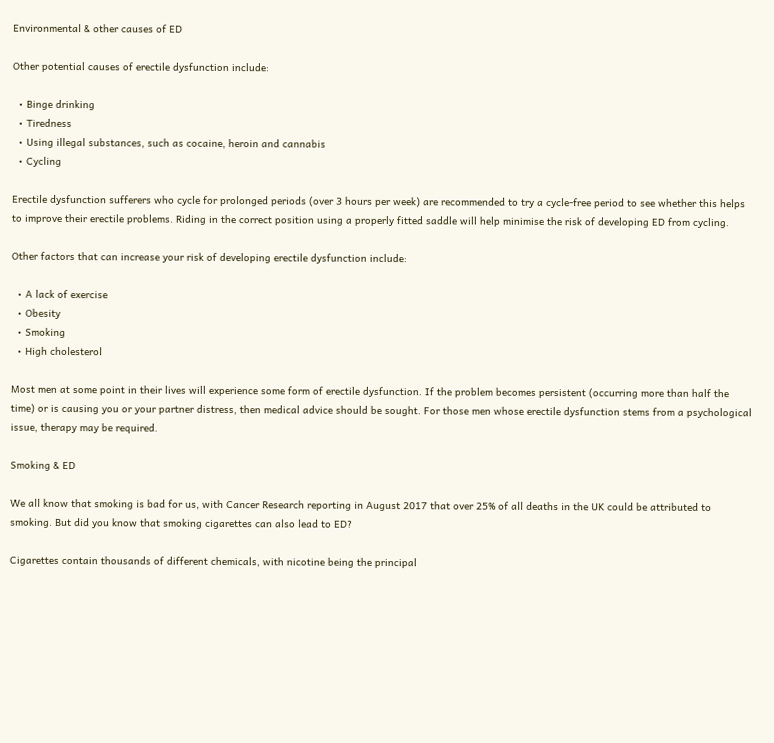Environmental & other causes of ED

Other potential causes of erectile dysfunction include:

  • Binge drinking
  • Tiredness
  • Using illegal substances, such as cocaine, heroin and cannabis
  • Cycling

Erectile dysfunction sufferers who cycle for prolonged periods (over 3 hours per week) are recommended to try a cycle-free period to see whether this helps to improve their erectile problems. Riding in the correct position using a properly fitted saddle will help minimise the risk of developing ED from cycling.

Other factors that can increase your risk of developing erectile dysfunction include:

  • A lack of exercise
  • Obesity
  • Smoking
  • High cholesterol

Most men at some point in their lives will experience some form of erectile dysfunction. If the problem becomes persistent (occurring more than half the time) or is causing you or your partner distress, then medical advice should be sought. For those men whose erectile dysfunction stems from a psychological issue, therapy may be required.

Smoking & ED

We all know that smoking is bad for us, with Cancer Research reporting in August 2017 that over 25% of all deaths in the UK could be attributed to smoking. But did you know that smoking cigarettes can also lead to ED?

Cigarettes contain thousands of different chemicals, with nicotine being the principal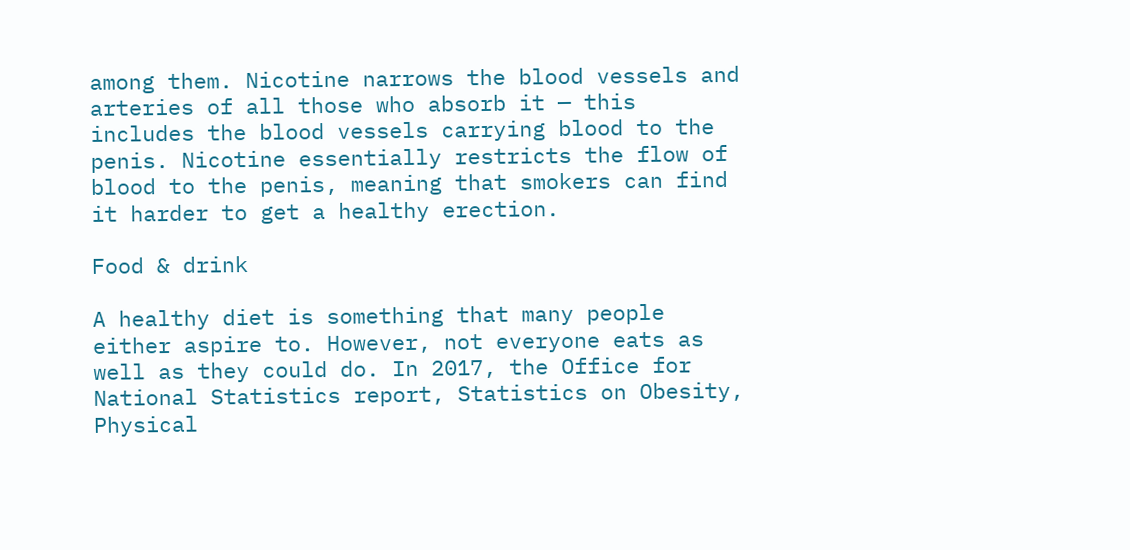among them. Nicotine narrows the blood vessels and arteries of all those who absorb it — this includes the blood vessels carrying blood to the penis. Nicotine essentially restricts the flow of blood to the penis, meaning that smokers can find it harder to get a healthy erection.

Food & drink

A healthy diet is something that many people either aspire to. However, not everyone eats as well as they could do. In 2017, the Office for National Statistics report, Statistics on Obesity, Physical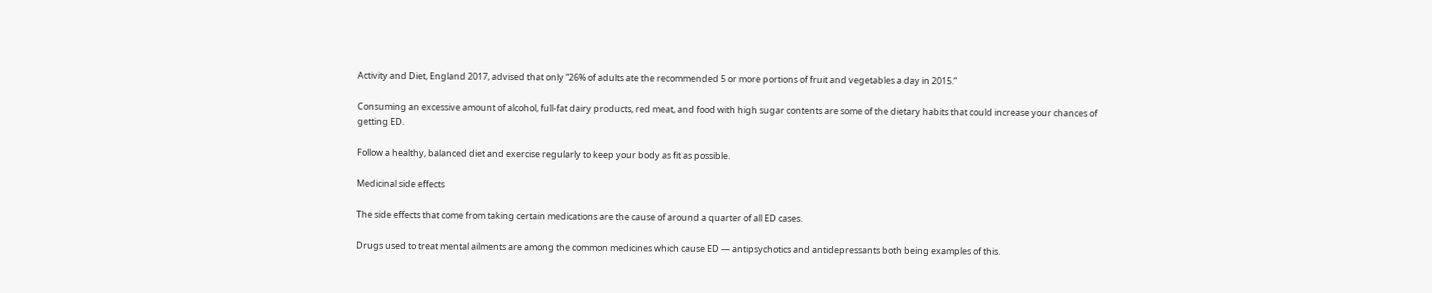Activity and Diet, England 2017, advised that only “26% of adults ate the recommended 5 or more portions of fruit and vegetables a day in 2015.”

Consuming an excessive amount of alcohol, full-fat dairy products, red meat, and food with high sugar contents are some of the dietary habits that could increase your chances of getting ED.

Follow a healthy, balanced diet and exercise regularly to keep your body as fit as possible.

Medicinal side effects

The side effects that come from taking certain medications are the cause of around a quarter of all ED cases.

Drugs used to treat mental ailments are among the common medicines which cause ED — antipsychotics and antidepressants both being examples of this.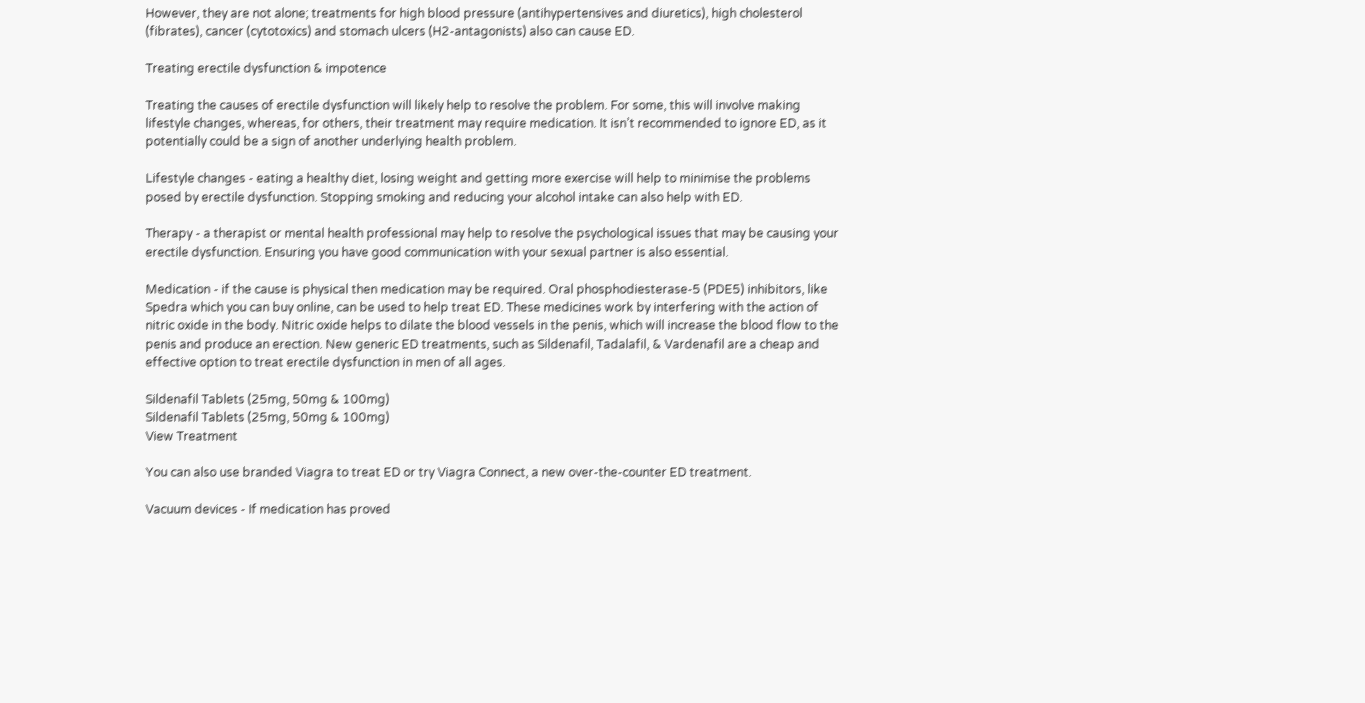However, they are not alone; treatments for high blood pressure (antihypertensives and diuretics), high cholesterol (fibrates), cancer (cytotoxics) and stomach ulcers (H2-antagonists) also can cause ED.

Treating erectile dysfunction & impotence

Treating the causes of erectile dysfunction will likely help to resolve the problem. For some, this will involve making lifestyle changes, whereas, for others, their treatment may require medication. It isn’t recommended to ignore ED, as it potentially could be a sign of another underlying health problem.

Lifestyle changes - eating a healthy diet, losing weight and getting more exercise will help to minimise the problems posed by erectile dysfunction. Stopping smoking and reducing your alcohol intake can also help with ED.

Therapy - a therapist or mental health professional may help to resolve the psychological issues that may be causing your erectile dysfunction. Ensuring you have good communication with your sexual partner is also essential.

Medication - if the cause is physical then medication may be required. Oral phosphodiesterase-5 (PDE5) inhibitors, like Spedra which you can buy online, can be used to help treat ED. These medicines work by interfering with the action of nitric oxide in the body. Nitric oxide helps to dilate the blood vessels in the penis, which will increase the blood flow to the penis and produce an erection. New generic ED treatments, such as Sildenafil, Tadalafil, & Vardenafil are a cheap and effective option to treat erectile dysfunction in men of all ages.

Sildenafil Tablets (25mg, 50mg & 100mg)
Sildenafil Tablets (25mg, 50mg & 100mg)
View Treatment

You can also use branded Viagra to treat ED or try Viagra Connect, a new over-the-counter ED treatment.

Vacuum devices - If medication has proved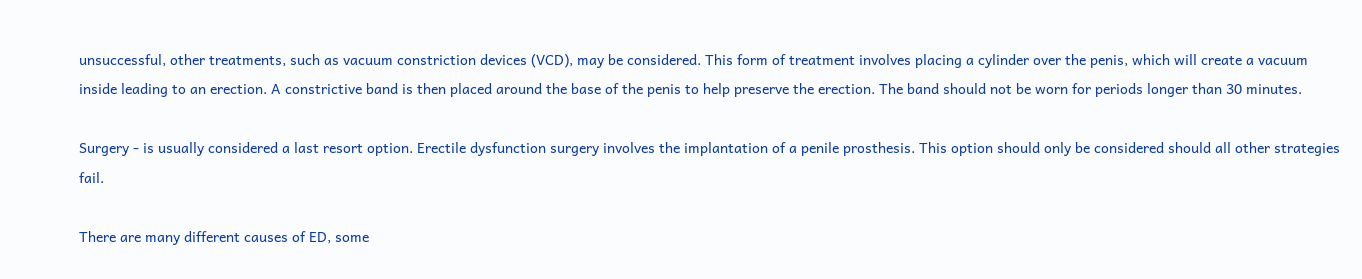unsuccessful, other treatments, such as vacuum constriction devices (VCD), may be considered. This form of treatment involves placing a cylinder over the penis, which will create a vacuum inside leading to an erection. A constrictive band is then placed around the base of the penis to help preserve the erection. The band should not be worn for periods longer than 30 minutes.

Surgery - is usually considered a last resort option. Erectile dysfunction surgery involves the implantation of a penile prosthesis. This option should only be considered should all other strategies fail.

There are many different causes of ED, some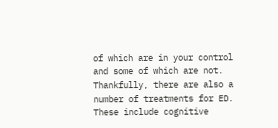of which are in your control and some of which are not. Thankfully, there are also a number of treatments for ED. These include cognitive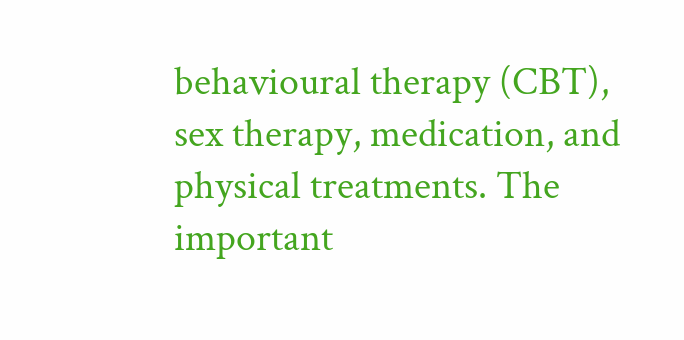behavioural therapy (CBT), sex therapy, medication, and physical treatments. The important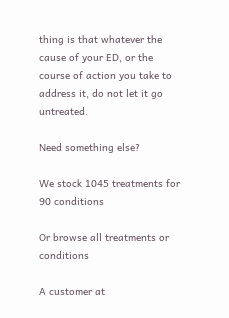thing is that whatever the cause of your ED, or the course of action you take to address it, do not let it go untreated.

Need something else?

We stock 1045 treatments for 90 conditions

Or browse all treatments or conditions

A customer at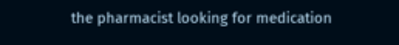the pharmacist looking for medication